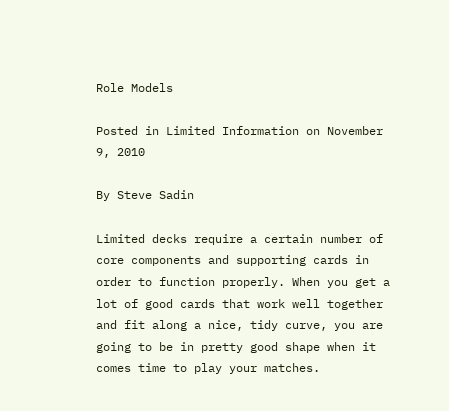Role Models

Posted in Limited Information on November 9, 2010

By Steve Sadin

Limited decks require a certain number of core components and supporting cards in order to function properly. When you get a lot of good cards that work well together and fit along a nice, tidy curve, you are going to be in pretty good shape when it comes time to play your matches.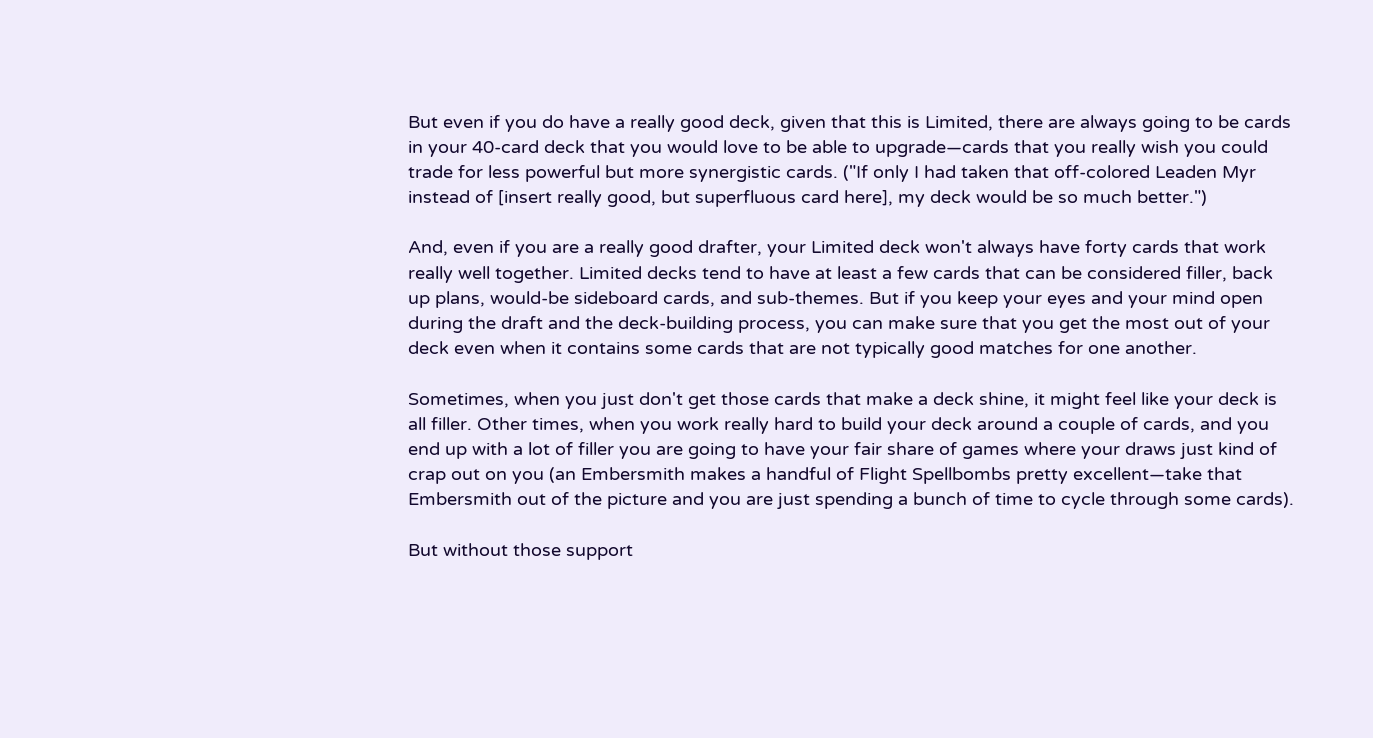But even if you do have a really good deck, given that this is Limited, there are always going to be cards in your 40-card deck that you would love to be able to upgrade—cards that you really wish you could trade for less powerful but more synergistic cards. ("If only I had taken that off-colored Leaden Myr instead of [insert really good, but superfluous card here], my deck would be so much better.")

And, even if you are a really good drafter, your Limited deck won't always have forty cards that work really well together. Limited decks tend to have at least a few cards that can be considered filler, back up plans, would-be sideboard cards, and sub-themes. But if you keep your eyes and your mind open during the draft and the deck-building process, you can make sure that you get the most out of your deck even when it contains some cards that are not typically good matches for one another.

Sometimes, when you just don't get those cards that make a deck shine, it might feel like your deck is all filler. Other times, when you work really hard to build your deck around a couple of cards, and you end up with a lot of filler you are going to have your fair share of games where your draws just kind of crap out on you (an Embersmith makes a handful of Flight Spellbombs pretty excellent—take that Embersmith out of the picture and you are just spending a bunch of time to cycle through some cards).

But without those support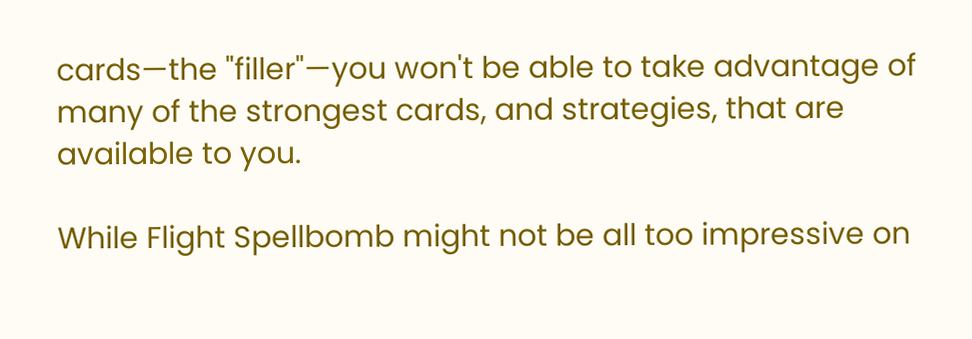cards—the "filler"—you won't be able to take advantage of many of the strongest cards, and strategies, that are available to you.

While Flight Spellbomb might not be all too impressive on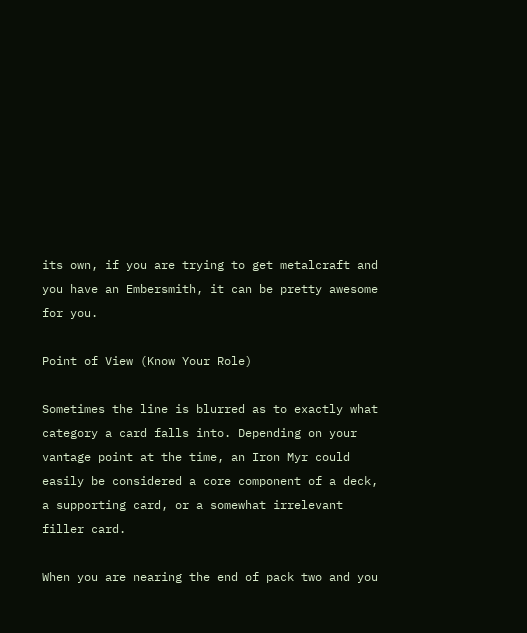its own, if you are trying to get metalcraft and you have an Embersmith, it can be pretty awesome for you.

Point of View (Know Your Role)

Sometimes the line is blurred as to exactly what category a card falls into. Depending on your vantage point at the time, an Iron Myr could easily be considered a core component of a deck, a supporting card, or a somewhat irrelevant filler card.

When you are nearing the end of pack two and you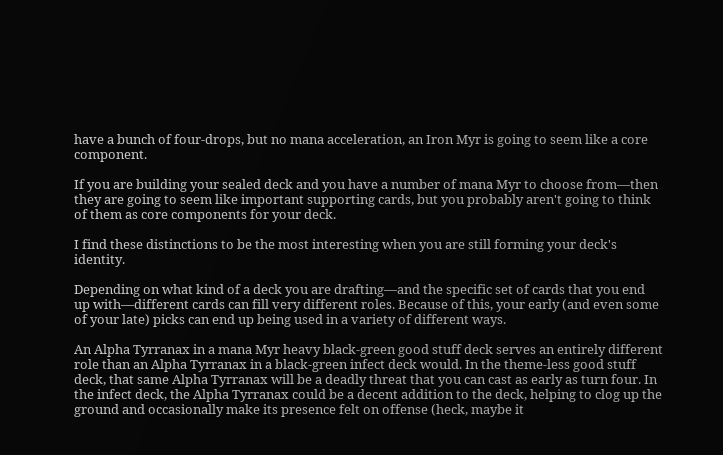have a bunch of four-drops, but no mana acceleration, an Iron Myr is going to seem like a core component.

If you are building your sealed deck and you have a number of mana Myr to choose from—then they are going to seem like important supporting cards, but you probably aren't going to think of them as core components for your deck.

I find these distinctions to be the most interesting when you are still forming your deck's identity.

Depending on what kind of a deck you are drafting—and the specific set of cards that you end up with—different cards can fill very different roles. Because of this, your early (and even some of your late) picks can end up being used in a variety of different ways.

An Alpha Tyrranax in a mana Myr heavy black-green good stuff deck serves an entirely different role than an Alpha Tyrranax in a black-green infect deck would. In the theme-less good stuff deck, that same Alpha Tyrranax will be a deadly threat that you can cast as early as turn four. In the infect deck, the Alpha Tyrranax could be a decent addition to the deck, helping to clog up the ground and occasionally make its presence felt on offense (heck, maybe it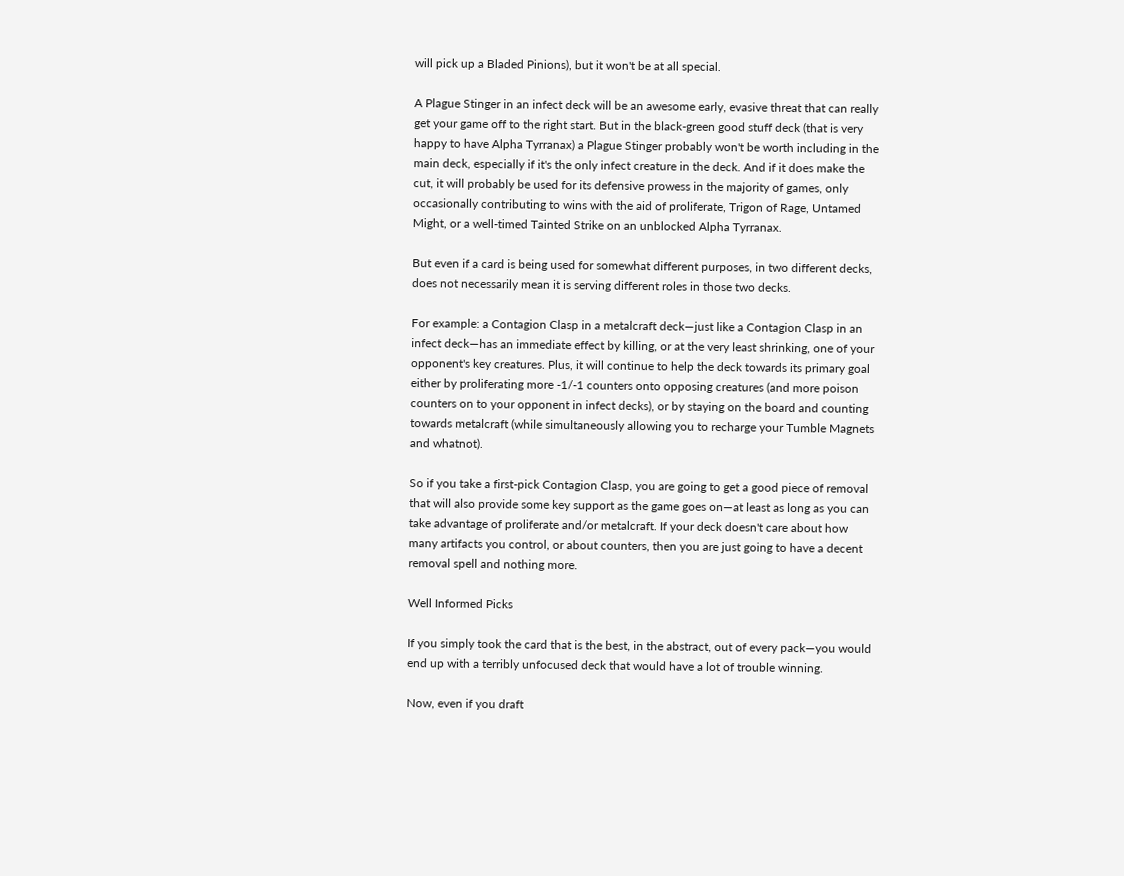will pick up a Bladed Pinions), but it won't be at all special.

A Plague Stinger in an infect deck will be an awesome early, evasive threat that can really get your game off to the right start. But in the black-green good stuff deck (that is very happy to have Alpha Tyrranax) a Plague Stinger probably won't be worth including in the main deck, especially if it's the only infect creature in the deck. And if it does make the cut, it will probably be used for its defensive prowess in the majority of games, only occasionally contributing to wins with the aid of proliferate, Trigon of Rage, Untamed Might, or a well-timed Tainted Strike on an unblocked Alpha Tyrranax.

But even if a card is being used for somewhat different purposes, in two different decks, does not necessarily mean it is serving different roles in those two decks.

For example: a Contagion Clasp in a metalcraft deck—just like a Contagion Clasp in an infect deck—has an immediate effect by killing, or at the very least shrinking, one of your opponent's key creatures. Plus, it will continue to help the deck towards its primary goal either by proliferating more -1/-1 counters onto opposing creatures (and more poison counters on to your opponent in infect decks), or by staying on the board and counting towards metalcraft (while simultaneously allowing you to recharge your Tumble Magnets and whatnot).

So if you take a first-pick Contagion Clasp, you are going to get a good piece of removal that will also provide some key support as the game goes on—at least as long as you can take advantage of proliferate and/or metalcraft. If your deck doesn't care about how many artifacts you control, or about counters, then you are just going to have a decent removal spell and nothing more.

Well Informed Picks

If you simply took the card that is the best, in the abstract, out of every pack—you would end up with a terribly unfocused deck that would have a lot of trouble winning.

Now, even if you draft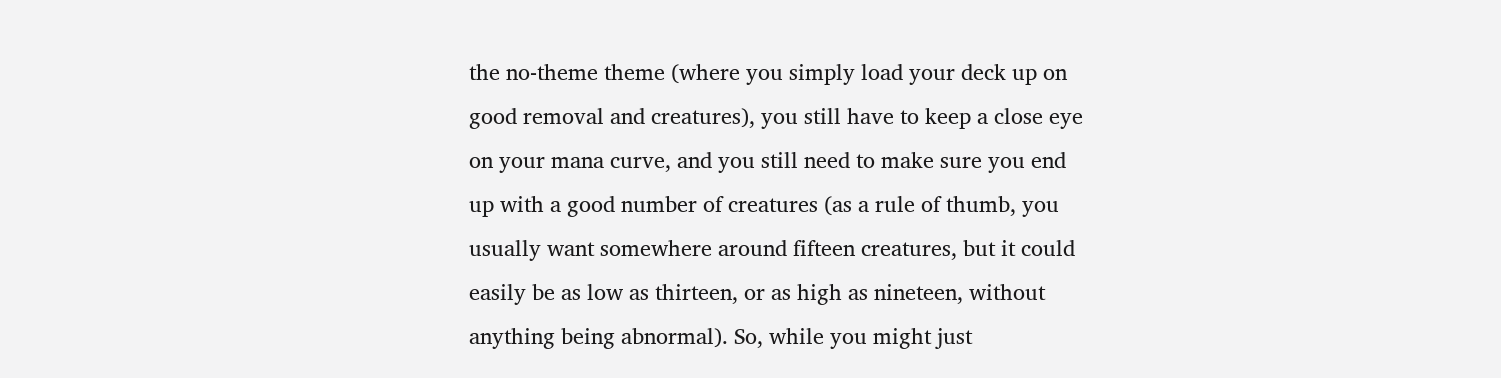the no-theme theme (where you simply load your deck up on good removal and creatures), you still have to keep a close eye on your mana curve, and you still need to make sure you end up with a good number of creatures (as a rule of thumb, you usually want somewhere around fifteen creatures, but it could easily be as low as thirteen, or as high as nineteen, without anything being abnormal). So, while you might just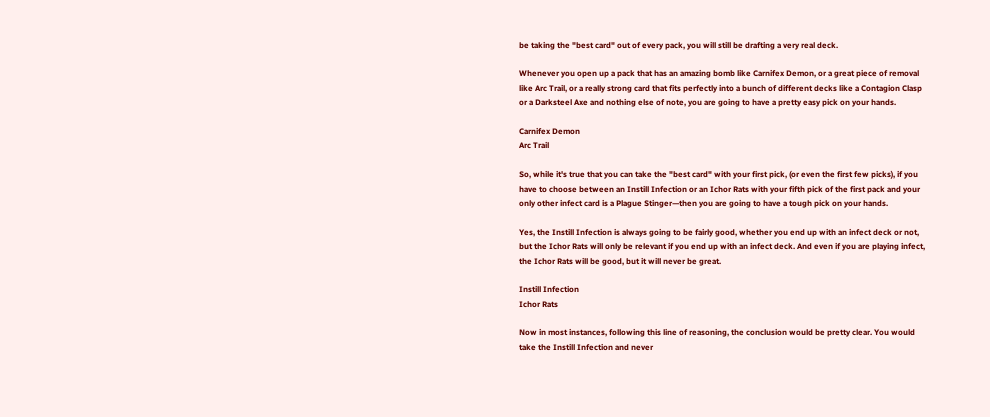be taking the "best card" out of every pack, you will still be drafting a very real deck.

Whenever you open up a pack that has an amazing bomb like Carnifex Demon, or a great piece of removal like Arc Trail, or a really strong card that fits perfectly into a bunch of different decks like a Contagion Clasp or a Darksteel Axe and nothing else of note, you are going to have a pretty easy pick on your hands.

Carnifex Demon
Arc Trail

So, while it's true that you can take the "best card" with your first pick, (or even the first few picks), if you have to choose between an Instill Infection or an Ichor Rats with your fifth pick of the first pack and your only other infect card is a Plague Stinger—then you are going to have a tough pick on your hands.

Yes, the Instill Infection is always going to be fairly good, whether you end up with an infect deck or not, but the Ichor Rats will only be relevant if you end up with an infect deck. And even if you are playing infect, the Ichor Rats will be good, but it will never be great.

Instill Infection
Ichor Rats

Now in most instances, following this line of reasoning, the conclusion would be pretty clear. You would take the Instill Infection and never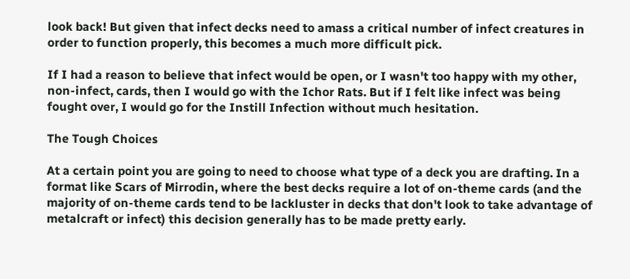look back! But given that infect decks need to amass a critical number of infect creatures in order to function properly, this becomes a much more difficult pick.

If I had a reason to believe that infect would be open, or I wasn't too happy with my other, non-infect, cards, then I would go with the Ichor Rats. But if I felt like infect was being fought over, I would go for the Instill Infection without much hesitation.

The Tough Choices

At a certain point you are going to need to choose what type of a deck you are drafting. In a format like Scars of Mirrodin, where the best decks require a lot of on-theme cards (and the majority of on-theme cards tend to be lackluster in decks that don't look to take advantage of metalcraft or infect) this decision generally has to be made pretty early.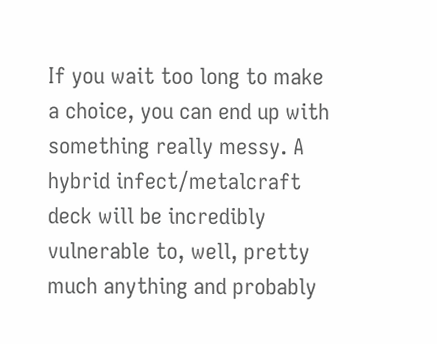If you wait too long to make a choice, you can end up with something really messy. A hybrid infect/metalcraft deck will be incredibly vulnerable to, well, pretty much anything and probably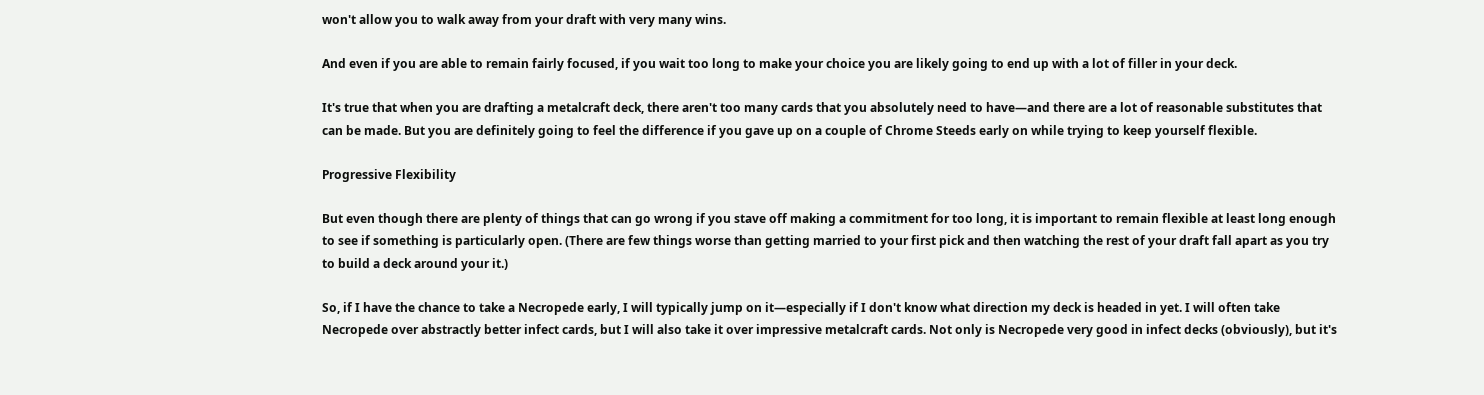won't allow you to walk away from your draft with very many wins.

And even if you are able to remain fairly focused, if you wait too long to make your choice you are likely going to end up with a lot of filler in your deck.

It's true that when you are drafting a metalcraft deck, there aren't too many cards that you absolutely need to have—and there are a lot of reasonable substitutes that can be made. But you are definitely going to feel the difference if you gave up on a couple of Chrome Steeds early on while trying to keep yourself flexible.

Progressive Flexibility

But even though there are plenty of things that can go wrong if you stave off making a commitment for too long, it is important to remain flexible at least long enough to see if something is particularly open. (There are few things worse than getting married to your first pick and then watching the rest of your draft fall apart as you try to build a deck around your it.)

So, if I have the chance to take a Necropede early, I will typically jump on it—especially if I don't know what direction my deck is headed in yet. I will often take Necropede over abstractly better infect cards, but I will also take it over impressive metalcraft cards. Not only is Necropede very good in infect decks (obviously), but it's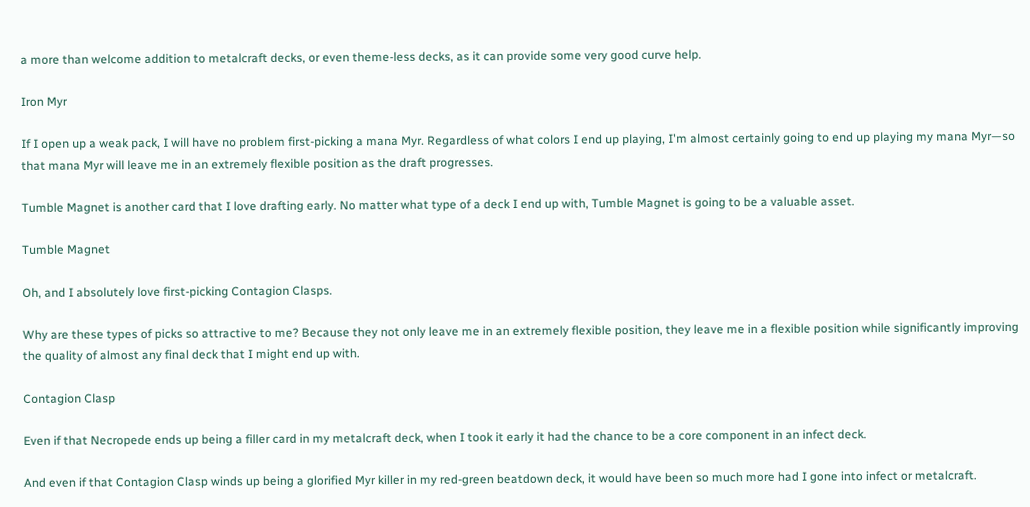a more than welcome addition to metalcraft decks, or even theme-less decks, as it can provide some very good curve help.

Iron Myr

If I open up a weak pack, I will have no problem first-picking a mana Myr. Regardless of what colors I end up playing, I'm almost certainly going to end up playing my mana Myr—so that mana Myr will leave me in an extremely flexible position as the draft progresses.

Tumble Magnet is another card that I love drafting early. No matter what type of a deck I end up with, Tumble Magnet is going to be a valuable asset.

Tumble Magnet

Oh, and I absolutely love first-picking Contagion Clasps.

Why are these types of picks so attractive to me? Because they not only leave me in an extremely flexible position, they leave me in a flexible position while significantly improving the quality of almost any final deck that I might end up with.

Contagion Clasp

Even if that Necropede ends up being a filler card in my metalcraft deck, when I took it early it had the chance to be a core component in an infect deck.

And even if that Contagion Clasp winds up being a glorified Myr killer in my red-green beatdown deck, it would have been so much more had I gone into infect or metalcraft.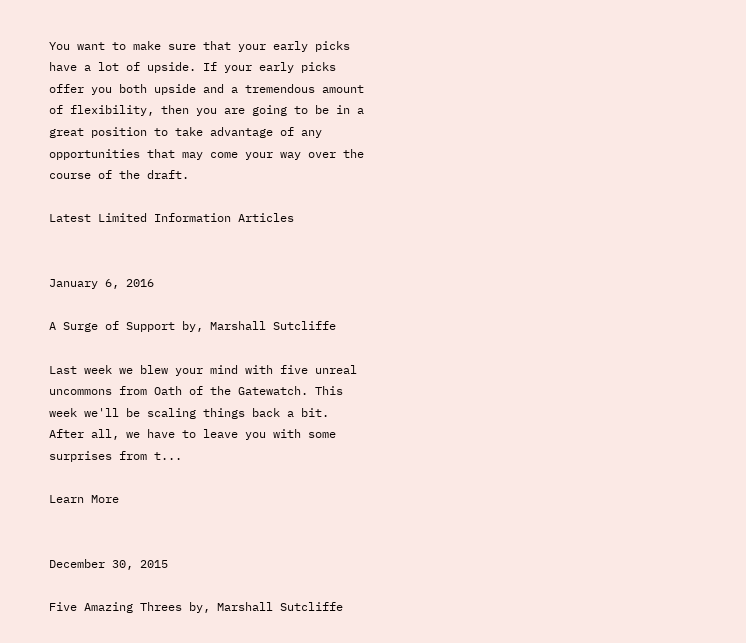You want to make sure that your early picks have a lot of upside. If your early picks offer you both upside and a tremendous amount of flexibility, then you are going to be in a great position to take advantage of any opportunities that may come your way over the course of the draft.

Latest Limited Information Articles


January 6, 2016

A Surge of Support by, Marshall Sutcliffe

Last week we blew your mind with five unreal uncommons from Oath of the Gatewatch. This week we'll be scaling things back a bit. After all, we have to leave you with some surprises from t...

Learn More


December 30, 2015

Five Amazing Threes by, Marshall Sutcliffe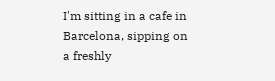I'm sitting in a cafe in Barcelona, sipping on a freshly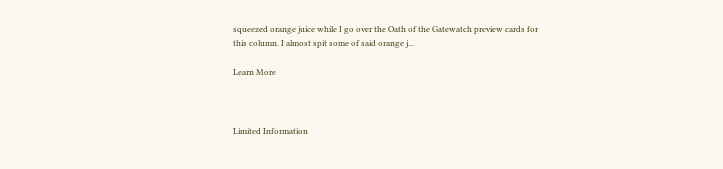squeezed orange juice while I go over the Oath of the Gatewatch preview cards for this column. I almost spit some of said orange j...

Learn More



Limited Information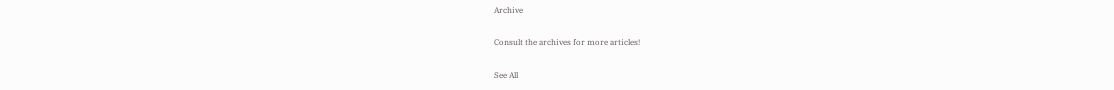Archive

Consult the archives for more articles!

See All